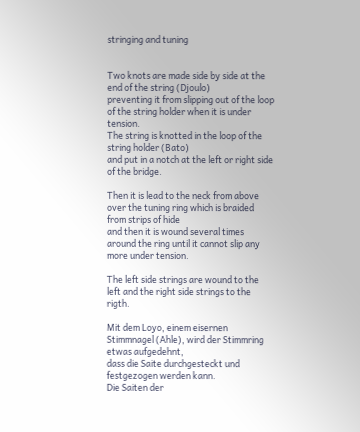stringing and tuning


Two knots are made side by side at the end of the string (Djoulo)
preventing it from slipping out of the loop of the string holder when it is under tension.
The string is knotted in the loop of the string holder (Bato)
and put in a notch at the left or right side of the bridge.

Then it is lead to the neck from above over the tuning ring which is braided from strips of hide
and then it is wound several times around the ring until it cannot slip any more under tension.

The left side strings are wound to the left and the right side strings to the rigth.

Mit dem Loyo, einem eisernen Stimmnagel (Ahle), wird der Stimmring etwas aufgedehnt,
dass die Saite durchgesteckt und festgezogen werden kann.
Die Saiten der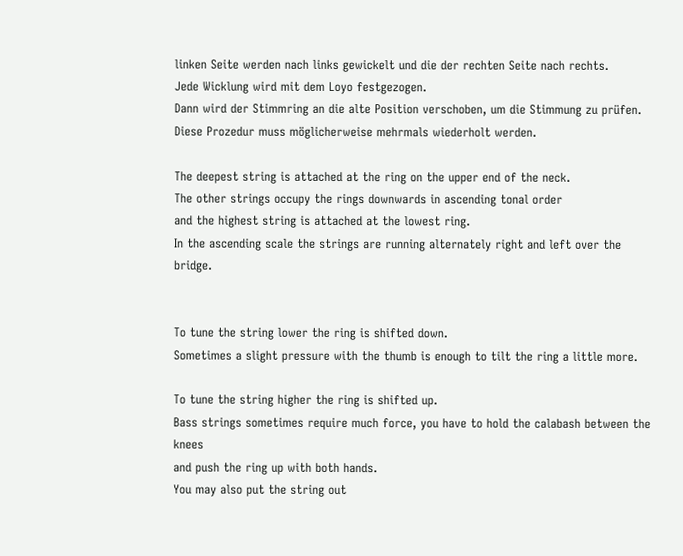linken Seite werden nach links gewickelt und die der rechten Seite nach rechts.
Jede Wicklung wird mit dem Loyo festgezogen.
Dann wird der Stimmring an die alte Position verschoben, um die Stimmung zu prüfen.
Diese Prozedur muss möglicherweise mehrmals wiederholt werden.

The deepest string is attached at the ring on the upper end of the neck.
The other strings occupy the rings downwards in ascending tonal order
and the highest string is attached at the lowest ring.
In the ascending scale the strings are running alternately right and left over the bridge.


To tune the string lower the ring is shifted down.
Sometimes a slight pressure with the thumb is enough to tilt the ring a little more.

To tune the string higher the ring is shifted up.
Bass strings sometimes require much force, you have to hold the calabash between the knees
and push the ring up with both hands.
You may also put the string out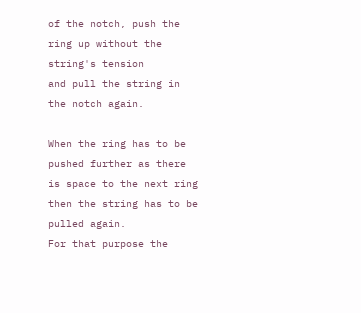of the notch, push the ring up without the string's tension
and pull the string in the notch again.

When the ring has to be pushed further as there is space to the next ring then the string has to be pulled again.
For that purpose the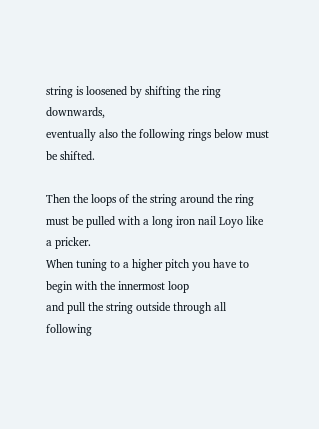string is loosened by shifting the ring downwards,
eventually also the following rings below must be shifted.

Then the loops of the string around the ring must be pulled with a long iron nail Loyo like a pricker.
When tuning to a higher pitch you have to begin with the innermost loop
and pull the string outside through all following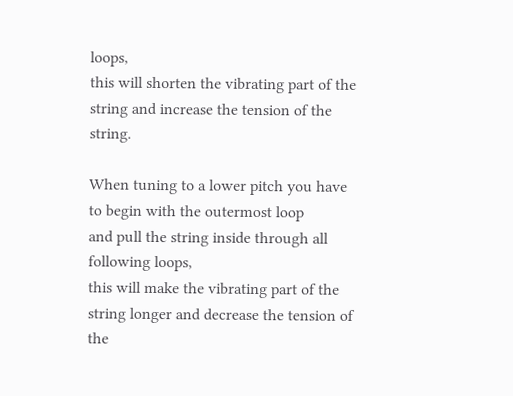loops,
this will shorten the vibrating part of the string and increase the tension of the string.

When tuning to a lower pitch you have to begin with the outermost loop
and pull the string inside through all following loops,
this will make the vibrating part of the string longer and decrease the tension of the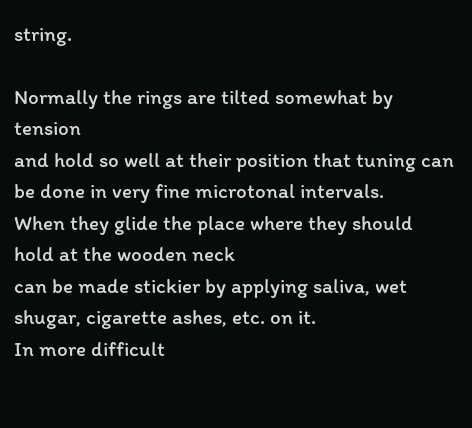string.

Normally the rings are tilted somewhat by tension
and hold so well at their position that tuning can be done in very fine microtonal intervals.
When they glide the place where they should hold at the wooden neck
can be made stickier by applying saliva, wet shugar, cigarette ashes, etc. on it.
In more difficult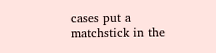cases put a matchstick in the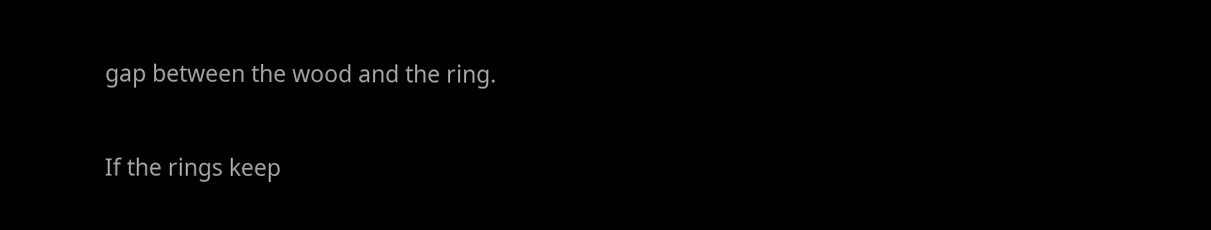gap between the wood and the ring.

If the rings keep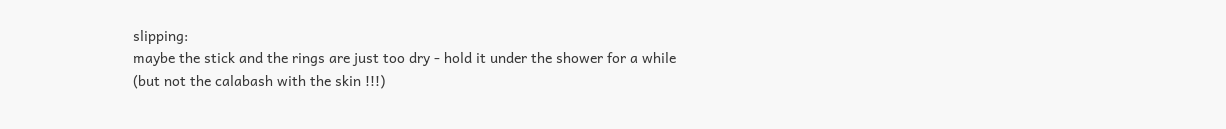slipping:
maybe the stick and the rings are just too dry - hold it under the shower for a while
(but not the calabash with the skin !!!)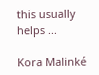this usually helps ...

Kora Malinké